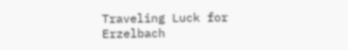Traveling Luck for Erzelbach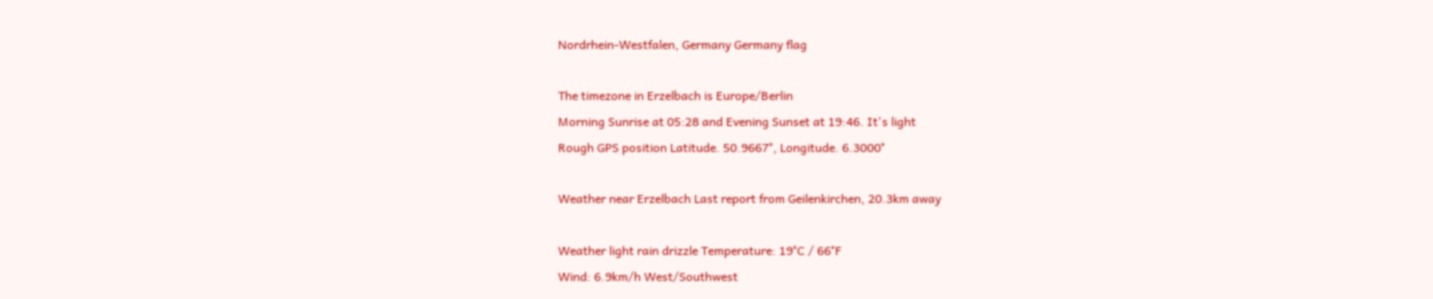Nordrhein-Westfalen, Germany Germany flag

The timezone in Erzelbach is Europe/Berlin
Morning Sunrise at 05:28 and Evening Sunset at 19:46. It's light
Rough GPS position Latitude. 50.9667°, Longitude. 6.3000°

Weather near Erzelbach Last report from Geilenkirchen, 20.3km away

Weather light rain drizzle Temperature: 19°C / 66°F
Wind: 6.9km/h West/Southwest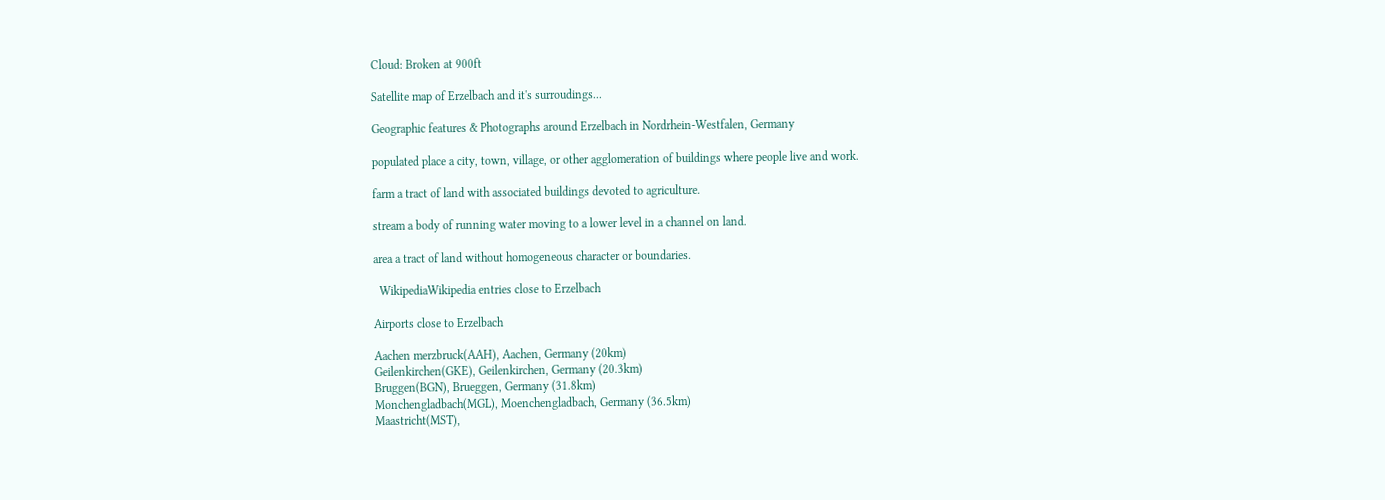Cloud: Broken at 900ft

Satellite map of Erzelbach and it's surroudings...

Geographic features & Photographs around Erzelbach in Nordrhein-Westfalen, Germany

populated place a city, town, village, or other agglomeration of buildings where people live and work.

farm a tract of land with associated buildings devoted to agriculture.

stream a body of running water moving to a lower level in a channel on land.

area a tract of land without homogeneous character or boundaries.

  WikipediaWikipedia entries close to Erzelbach

Airports close to Erzelbach

Aachen merzbruck(AAH), Aachen, Germany (20km)
Geilenkirchen(GKE), Geilenkirchen, Germany (20.3km)
Bruggen(BGN), Brueggen, Germany (31.8km)
Monchengladbach(MGL), Moenchengladbach, Germany (36.5km)
Maastricht(MST),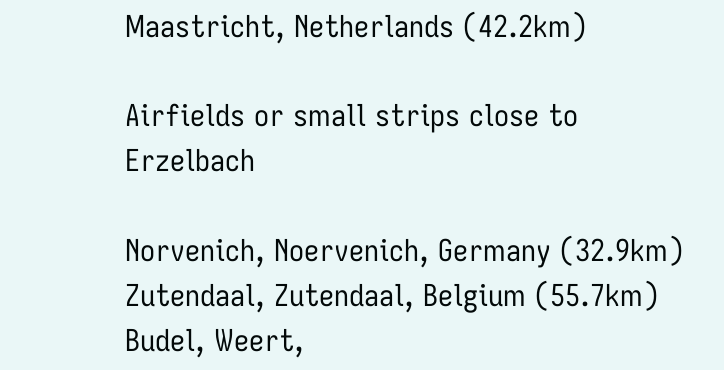Maastricht, Netherlands (42.2km)

Airfields or small strips close to Erzelbach

Norvenich, Noervenich, Germany (32.9km)
Zutendaal, Zutendaal, Belgium (55.7km)
Budel, Weert,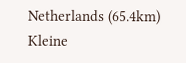Netherlands (65.4km)
Kleine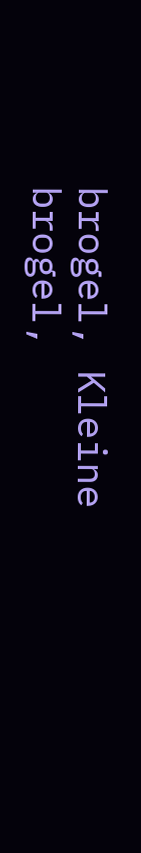brogel, Kleine brogel,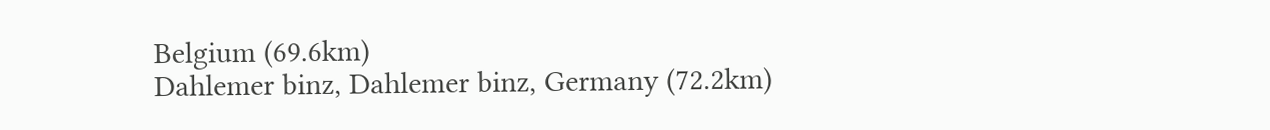Belgium (69.6km)
Dahlemer binz, Dahlemer binz, Germany (72.2km)